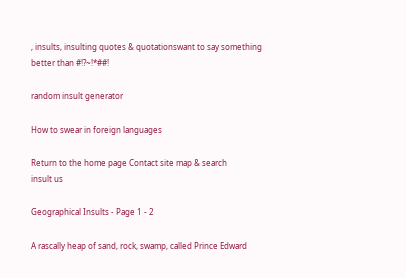, insults, insulting quotes & quotationswant to say something better than #!?~!*##!

random insult generator

How to swear in foreign languages

Return to the home page Contact site map & search
insult us

Geographical Insults - Page 1 - 2

A rascally heap of sand, rock, swamp, called Prince Edward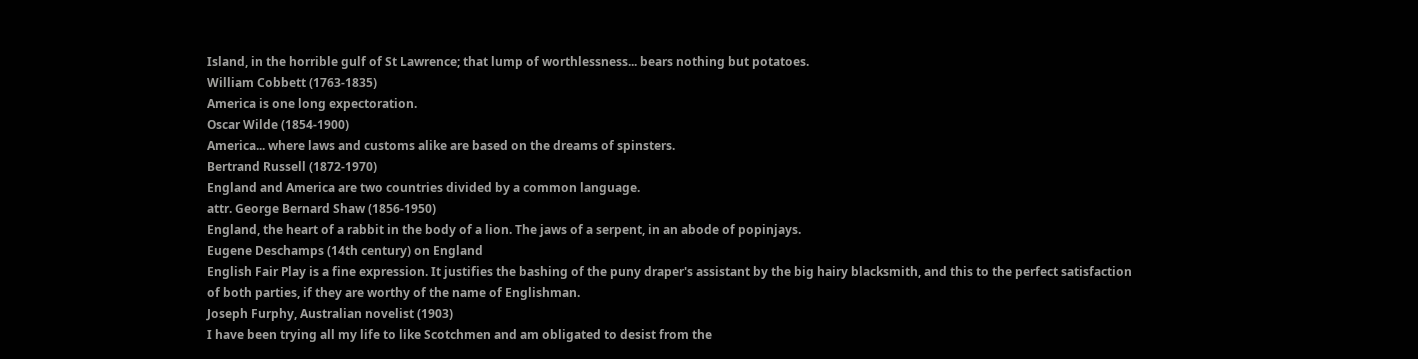Island, in the horrible gulf of St Lawrence; that lump of worthlessness... bears nothing but potatoes.
William Cobbett (1763-1835)
America is one long expectoration.
Oscar Wilde (1854-1900)
America... where laws and customs alike are based on the dreams of spinsters.
Bertrand Russell (1872-1970)
England and America are two countries divided by a common language.
attr. George Bernard Shaw (1856-1950)
England, the heart of a rabbit in the body of a lion. The jaws of a serpent, in an abode of popinjays.
Eugene Deschamps (14th century) on England
English Fair Play is a fine expression. It justifies the bashing of the puny draper's assistant by the big hairy blacksmith, and this to the perfect satisfaction of both parties, if they are worthy of the name of Englishman.
Joseph Furphy, Australian novelist (1903)
I have been trying all my life to like Scotchmen and am obligated to desist from the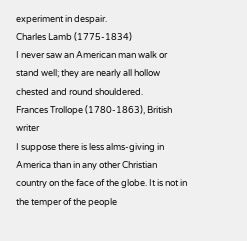experiment in despair.
Charles Lamb (1775-1834)
I never saw an American man walk or stand well; they are nearly all hollow chested and round shouldered.
Frances Trollope (1780-1863), British writer
I suppose there is less alms-giving in America than in any other Christian country on the face of the globe. It is not in the temper of the people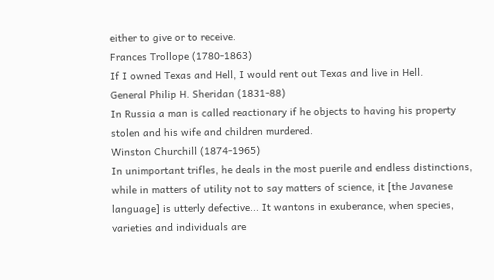either to give or to receive.
Frances Trollope (1780-1863)
If I owned Texas and Hell, I would rent out Texas and live in Hell.
General Philip H. Sheridan (1831-88)
In Russia a man is called reactionary if he objects to having his property stolen and his wife and children murdered.
Winston Churchill (1874-1965)
In unimportant trifles, he deals in the most puerile and endless distinctions, while in matters of utility not to say matters of science, it [the Javanese language] is utterly defective... It wantons in exuberance, when species, varieties and individuals are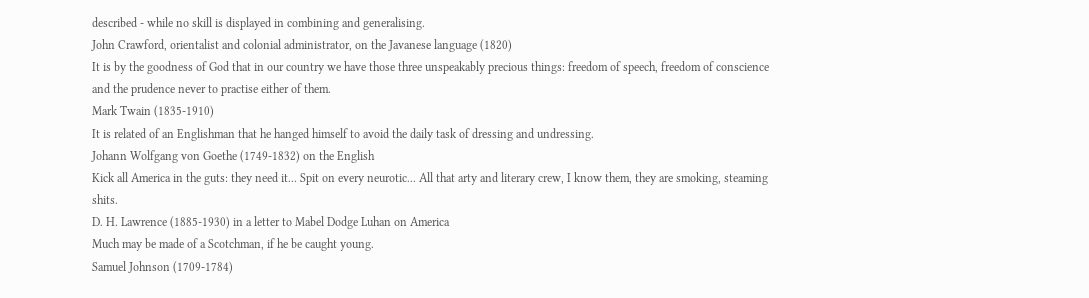described - while no skill is displayed in combining and generalising.
John Crawford, orientalist and colonial administrator, on the Javanese language (1820)
It is by the goodness of God that in our country we have those three unspeakably precious things: freedom of speech, freedom of conscience and the prudence never to practise either of them.
Mark Twain (1835-1910)
It is related of an Englishman that he hanged himself to avoid the daily task of dressing and undressing.
Johann Wolfgang von Goethe (1749-1832) on the English
Kick all America in the guts: they need it... Spit on every neurotic... All that arty and literary crew, I know them, they are smoking, steaming shits.
D. H. Lawrence (1885-1930) in a letter to Mabel Dodge Luhan on America
Much may be made of a Scotchman, if he be caught young.
Samuel Johnson (1709-1784)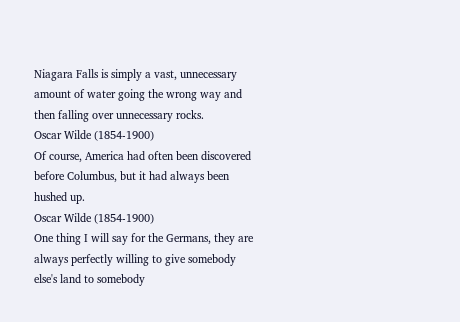Niagara Falls is simply a vast, unnecessary amount of water going the wrong way and then falling over unnecessary rocks.
Oscar Wilde (1854-1900)
Of course, America had often been discovered before Columbus, but it had always been hushed up.
Oscar Wilde (1854-1900)
One thing I will say for the Germans, they are always perfectly willing to give somebody else's land to somebody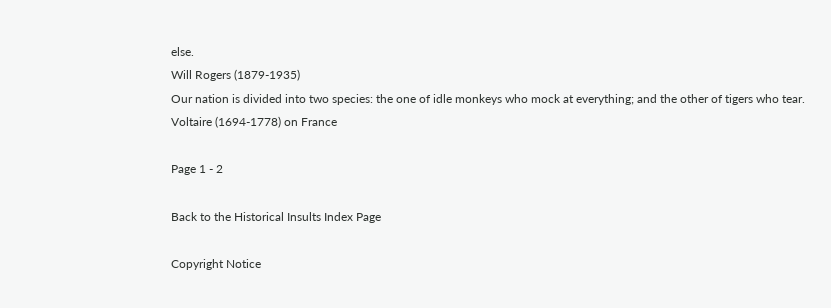else.
Will Rogers (1879-1935)
Our nation is divided into two species: the one of idle monkeys who mock at everything; and the other of tigers who tear.
Voltaire (1694-1778) on France

Page 1 - 2

Back to the Historical Insults Index Page

Copyright Notice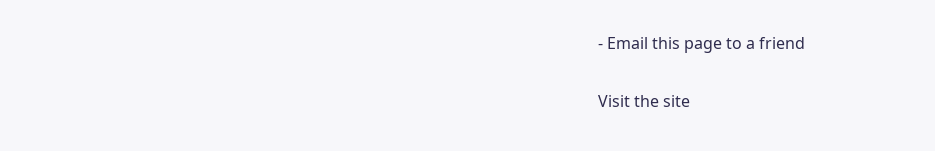- Email this page to a friend

Visit the site